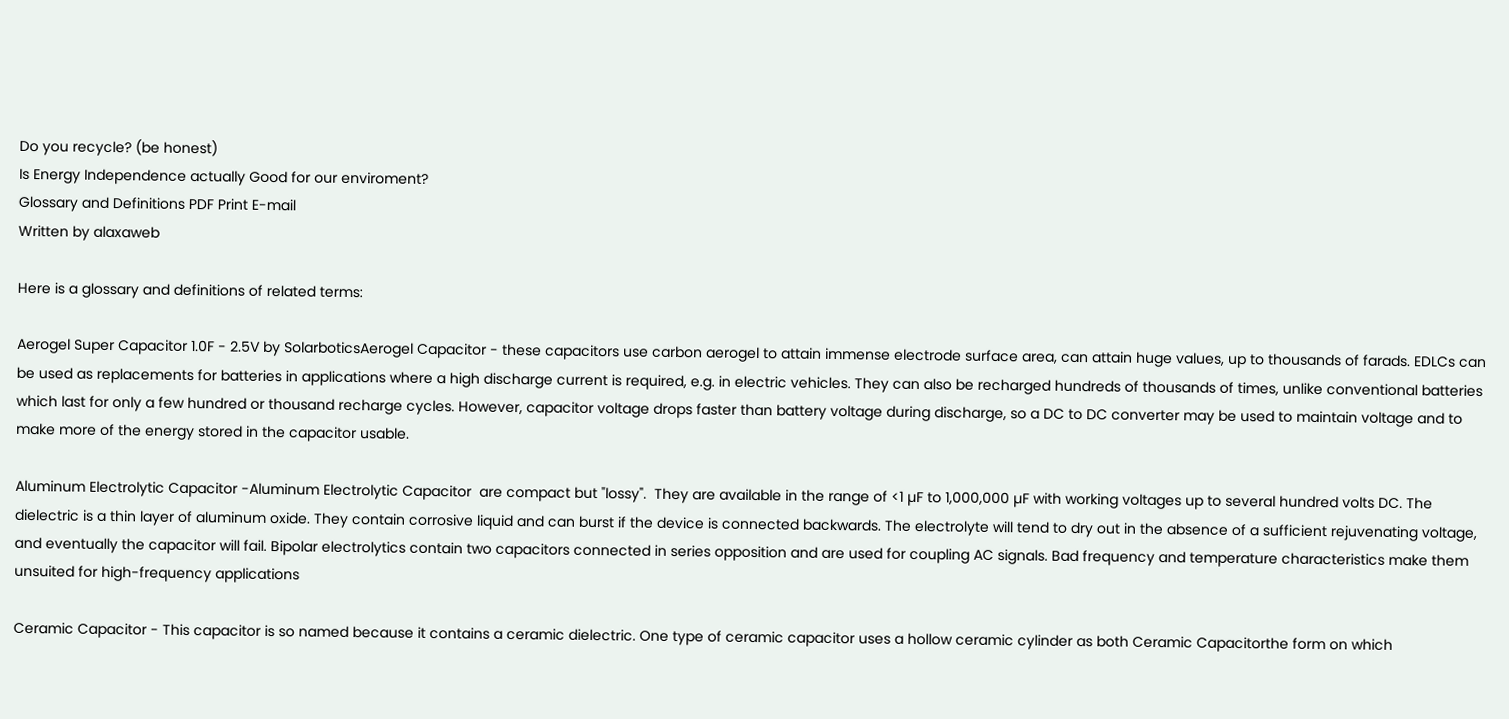Do you recycle? (be honest)
Is Energy Independence actually Good for our enviroment?
Glossary and Definitions PDF Print E-mail
Written by alaxaweb

Here is a glossary and definitions of related terms:

Aerogel Super Capacitor 1.0F - 2.5V by SolarboticsAerogel Capacitor - these capacitors use carbon aerogel to attain immense electrode surface area, can attain huge values, up to thousands of farads. EDLCs can be used as replacements for batteries in applications where a high discharge current is required, e.g. in electric vehicles. They can also be recharged hundreds of thousands of times, unlike conventional batteries which last for only a few hundred or thousand recharge cycles. However, capacitor voltage drops faster than battery voltage during discharge, so a DC to DC converter may be used to maintain voltage and to make more of the energy stored in the capacitor usable.

Aluminum Electrolytic Capacitor -Aluminum Electrolytic Capacitor  are compact but "lossy".  They are available in the range of <1 µF to 1,000,000 µF with working voltages up to several hundred volts DC. The dielectric is a thin layer of aluminum oxide. They contain corrosive liquid and can burst if the device is connected backwards. The electrolyte will tend to dry out in the absence of a sufficient rejuvenating voltage, and eventually the capacitor will fail. Bipolar electrolytics contain two capacitors connected in series opposition and are used for coupling AC signals. Bad frequency and temperature characteristics make them unsuited for high-frequency applications

Ceramic Capacitor - This capacitor is so named because it contains a ceramic dielectric. One type of ceramic capacitor uses a hollow ceramic cylinder as both Ceramic Capacitorthe form on which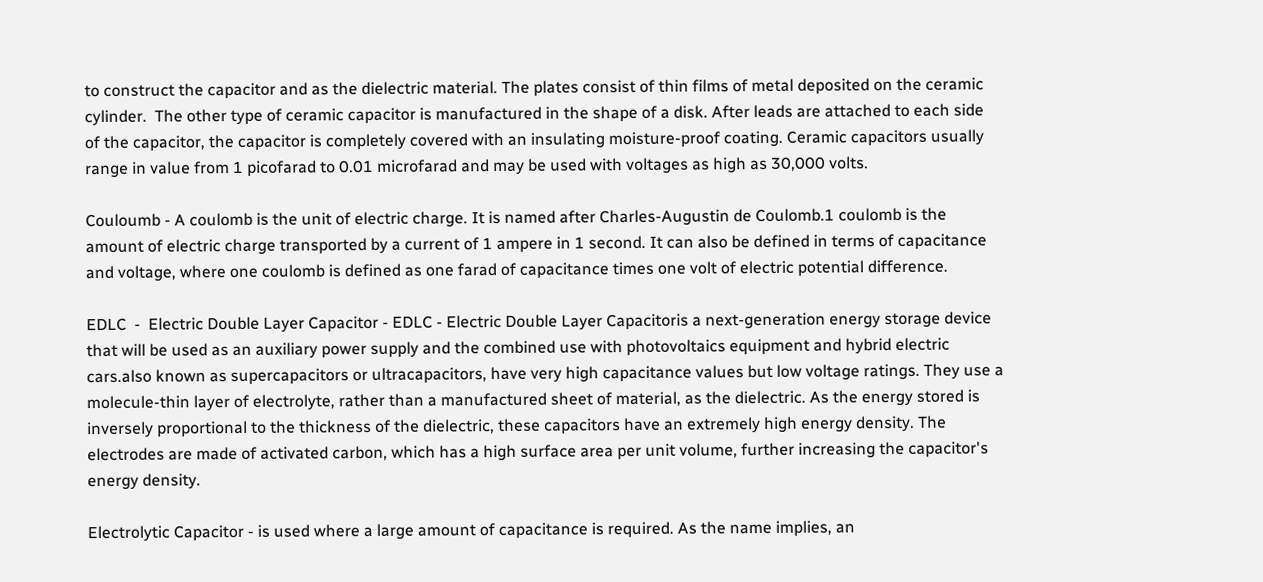to construct the capacitor and as the dielectric material. The plates consist of thin films of metal deposited on the ceramic cylinder.  The other type of ceramic capacitor is manufactured in the shape of a disk. After leads are attached to each side of the capacitor, the capacitor is completely covered with an insulating moisture-proof coating. Ceramic capacitors usually range in value from 1 picofarad to 0.01 microfarad and may be used with voltages as high as 30,000 volts.

Couloumb - A coulomb is the unit of electric charge. It is named after Charles-Augustin de Coulomb.1 coulomb is the amount of electric charge transported by a current of 1 ampere in 1 second. It can also be defined in terms of capacitance and voltage, where one coulomb is defined as one farad of capacitance times one volt of electric potential difference.

EDLC  -  Electric Double Layer Capacitor - EDLC - Electric Double Layer Capacitoris a next-generation energy storage device that will be used as an auxiliary power supply and the combined use with photovoltaics equipment and hybrid electric cars.also known as supercapacitors or ultracapacitors, have very high capacitance values but low voltage ratings. They use a molecule-thin layer of electrolyte, rather than a manufactured sheet of material, as the dielectric. As the energy stored is inversely proportional to the thickness of the dielectric, these capacitors have an extremely high energy density. The electrodes are made of activated carbon, which has a high surface area per unit volume, further increasing the capacitor's energy density.

Electrolytic Capacitor - is used where a large amount of capacitance is required. As the name implies, an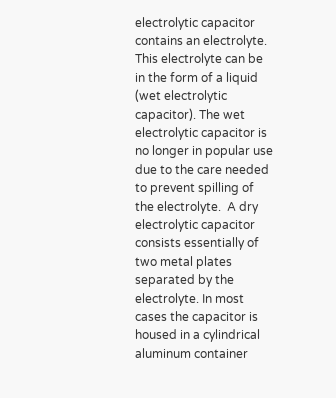electrolytic capacitor contains an electrolyte. This electrolyte can be in the form of a liquid (wet electrolytic capacitor). The wet electrolytic capacitor is no longer in popular use due to the care needed to prevent spilling of the electrolyte.  A dry electrolytic capacitor consists essentially of two metal plates separated by the electrolyte. In most cases the capacitor is housed in a cylindrical aluminum container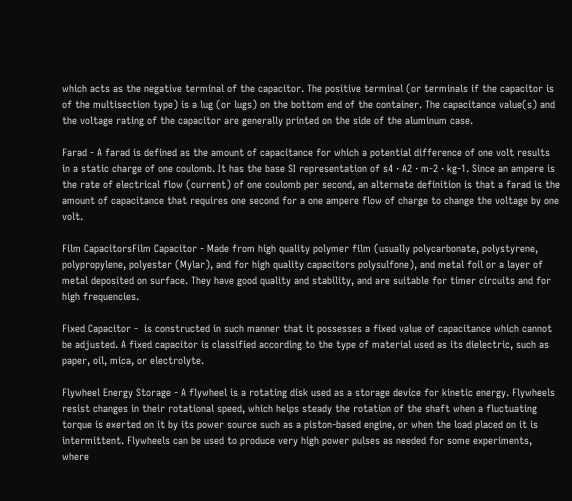which acts as the negative terminal of the capacitor. The positive terminal (or terminals if the capacitor is of the multisection type) is a lug (or lugs) on the bottom end of the container. The capacitance value(s) and the voltage rating of the capacitor are generally printed on the side of the aluminum case.

Farad - A farad is defined as the amount of capacitance for which a potential difference of one volt results in a static charge of one coulomb. It has the base SI representation of s4 · A2 · m-2 · kg-1. Since an ampere is the rate of electrical flow (current) of one coulomb per second, an alternate definition is that a farad is the amount of capacitance that requires one second for a one ampere flow of charge to change the voltage by one volt.

Film CapacitorsFilm Capacitor - Made from high quality polymer film (usually polycarbonate, polystyrene, polypropylene, polyester (Mylar), and for high quality capacitors polysulfone), and metal foil or a layer of metal deposited on surface. They have good quality and stability, and are suitable for timer circuits and for high frequencies.

Fixed Capacitor -  is constructed in such manner that it possesses a fixed value of capacitance which cannot be adjusted. A fixed capacitor is classified according to the type of material used as its dielectric, such as paper, oil, mica, or electrolyte.

Flywheel Energy Storage - A flywheel is a rotating disk used as a storage device for kinetic energy. Flywheels resist changes in their rotational speed, which helps steady the rotation of the shaft when a fluctuating torque is exerted on it by its power source such as a piston-based engine, or when the load placed on it is intermittent. Flywheels can be used to produce very high power pulses as needed for some experiments, where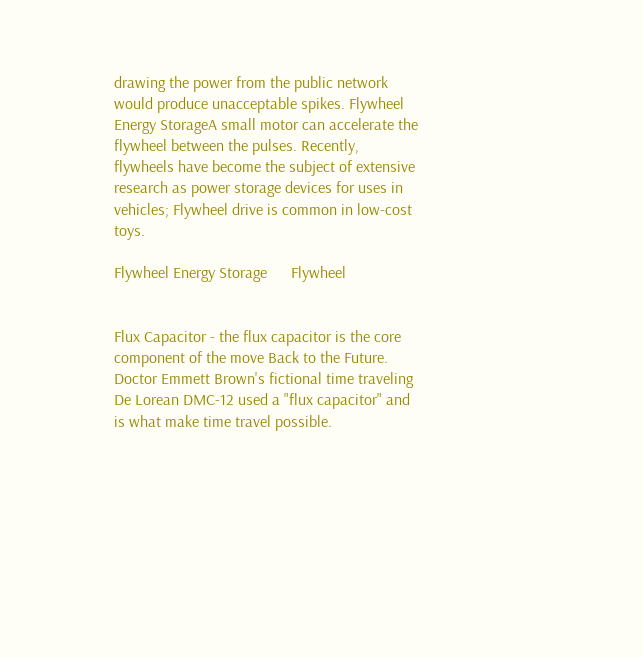drawing the power from the public network would produce unacceptable spikes. Flywheel Energy StorageA small motor can accelerate the flywheel between the pulses. Recently, flywheels have become the subject of extensive research as power storage devices for uses in vehicles; Flywheel drive is common in low-cost toys.

Flywheel Energy Storage      Flywheel


Flux Capacitor - the flux capacitor is the core component of the move Back to the Future. Doctor Emmett Brown's fictional time traveling De Lorean DMC-12 used a "flux capacitor" and is what make time travel possible.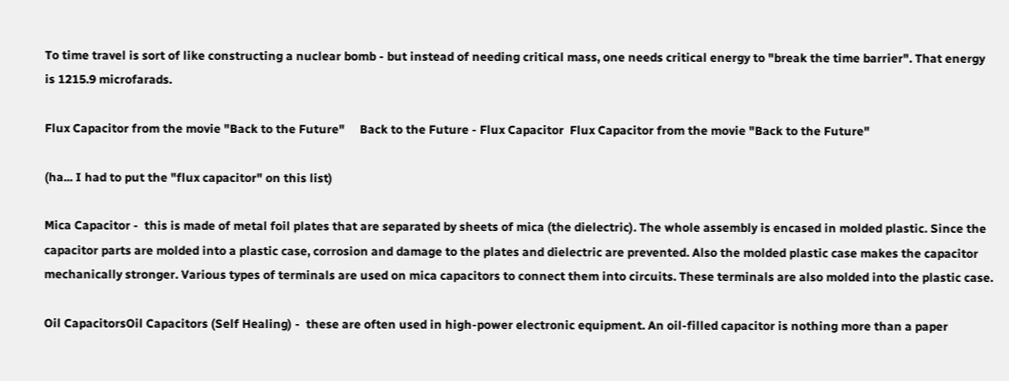To time travel is sort of like constructing a nuclear bomb - but instead of needing critical mass, one needs critical energy to "break the time barrier". That energy is 1215.9 microfarads.

Flux Capacitor from the movie "Back to the Future"     Back to the Future - Flux Capacitor  Flux Capacitor from the movie "Back to the Future"

(ha... I had to put the "flux capacitor" on this list)

Mica Capacitor -  this is made of metal foil plates that are separated by sheets of mica (the dielectric). The whole assembly is encased in molded plastic. Since the capacitor parts are molded into a plastic case, corrosion and damage to the plates and dielectric are prevented. Also the molded plastic case makes the capacitor mechanically stronger. Various types of terminals are used on mica capacitors to connect them into circuits. These terminals are also molded into the plastic case.

Oil CapacitorsOil Capacitors (Self Healing) -  these are often used in high-power electronic equipment. An oil-filled capacitor is nothing more than a paper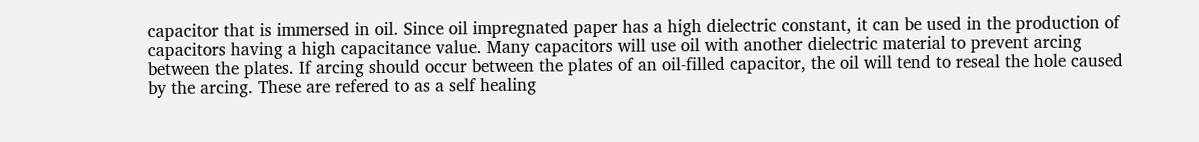capacitor that is immersed in oil. Since oil impregnated paper has a high dielectric constant, it can be used in the production of capacitors having a high capacitance value. Many capacitors will use oil with another dielectric material to prevent arcing between the plates. If arcing should occur between the plates of an oil-filled capacitor, the oil will tend to reseal the hole caused by the arcing. These are refered to as a self healing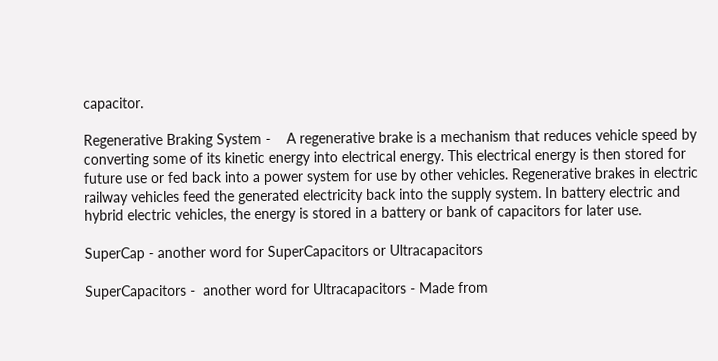capacitor.

Regenerative Braking System -    A regenerative brake is a mechanism that reduces vehicle speed by converting some of its kinetic energy into electrical energy. This electrical energy is then stored for future use or fed back into a power system for use by other vehicles. Regenerative brakes in electric railway vehicles feed the generated electricity back into the supply system. In battery electric and hybrid electric vehicles, the energy is stored in a battery or bank of capacitors for later use.

SuperCap - another word for SuperCapacitors or Ultracapacitors

SuperCapacitors -  another word for Ultracapacitors - Made from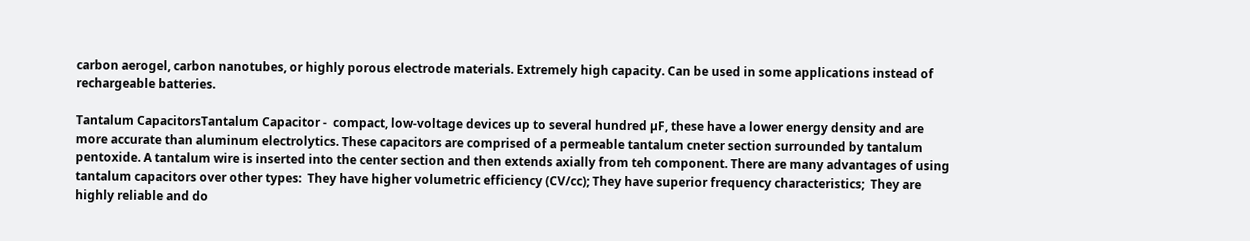carbon aerogel, carbon nanotubes, or highly porous electrode materials. Extremely high capacity. Can be used in some applications instead of rechargeable batteries.

Tantalum CapacitorsTantalum Capacitor -  compact, low-voltage devices up to several hundred µF, these have a lower energy density and are more accurate than aluminum electrolytics. These capacitors are comprised of a permeable tantalum cneter section surrounded by tantalum pentoxide. A tantalum wire is inserted into the center section and then extends axially from teh component. There are many advantages of using tantalum capacitors over other types:  They have higher volumetric efficiency (CV/cc); They have superior frequency characteristics;  They are highly reliable and do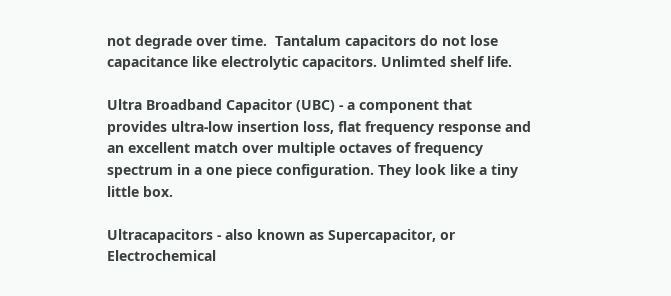not degrade over time.  Tantalum capacitors do not lose capacitance like electrolytic capacitors. Unlimted shelf life.

Ultra Broadband Capacitor (UBC) - a component that provides ultra-low insertion loss, flat frequency response and an excellent match over multiple octaves of frequency spectrum in a one piece configuration. They look like a tiny little box.

Ultracapacitors - also known as Supercapacitor, or Electrochemical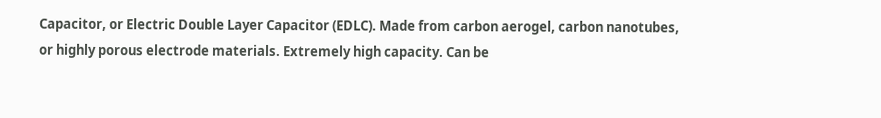Capacitor, or Electric Double Layer Capacitor (EDLC). Made from carbon aerogel, carbon nanotubes, or highly porous electrode materials. Extremely high capacity. Can be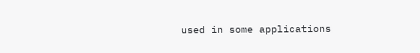used in some applications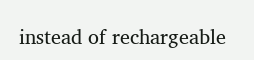instead of rechargeable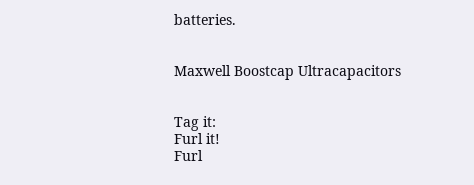batteries.


Maxwell Boostcap Ultracapacitors


Tag it:
Furl it!
Furl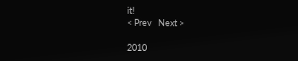it!
< Prev   Next >

2010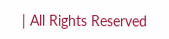| All Rights Reserved